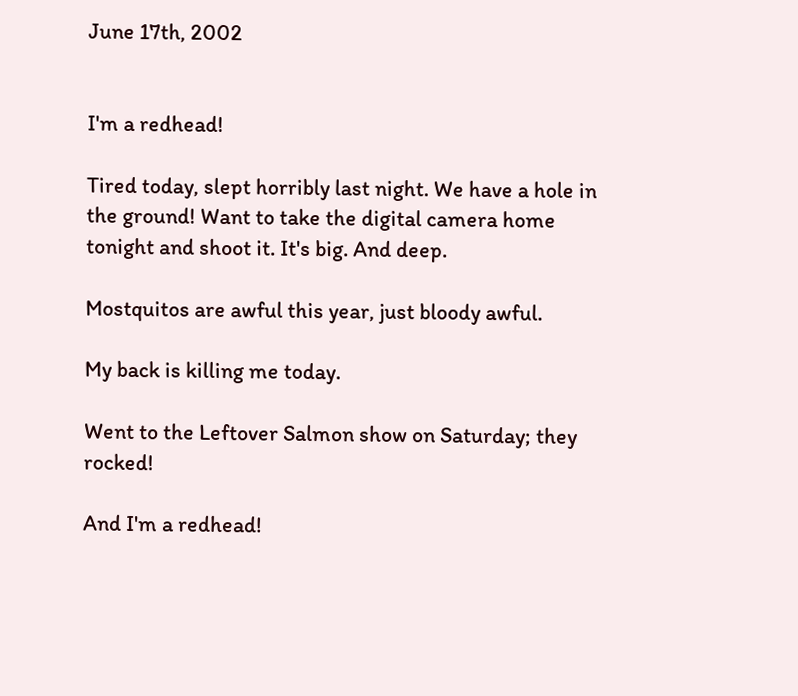June 17th, 2002


I'm a redhead!

Tired today, slept horribly last night. We have a hole in the ground! Want to take the digital camera home tonight and shoot it. It's big. And deep.

Mostquitos are awful this year, just bloody awful.

My back is killing me today.

Went to the Leftover Salmon show on Saturday; they rocked!

And I'm a redhead!